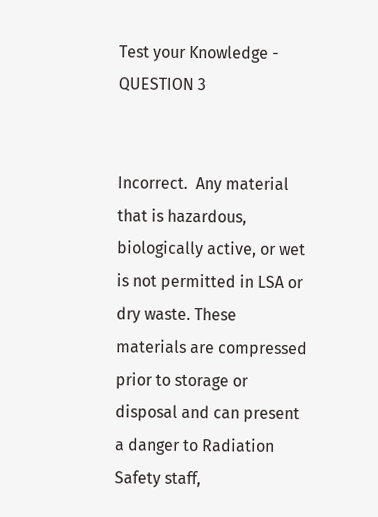Test your Knowledge - QUESTION 3


Incorrect.  Any material that is hazardous, biologically active, or wet is not permitted in LSA or dry waste. These materials are compressed prior to storage or disposal and can present a danger to Radiation Safety staff,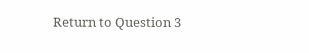Return to Question 3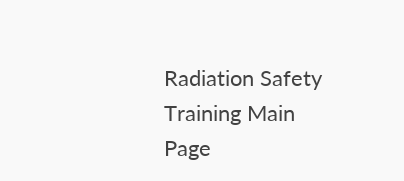Radiation Safety Training Main Page